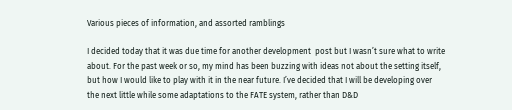Various pieces of information, and assorted ramblings

I decided today that it was due time for another development  post but I wasn’t sure what to write about. For the past week or so, my mind has been buzzing with ideas not about the setting itself, but how I would like to play with it in the near future. I’ve decided that I will be developing over the next little while some adaptations to the FATE system, rather than D&D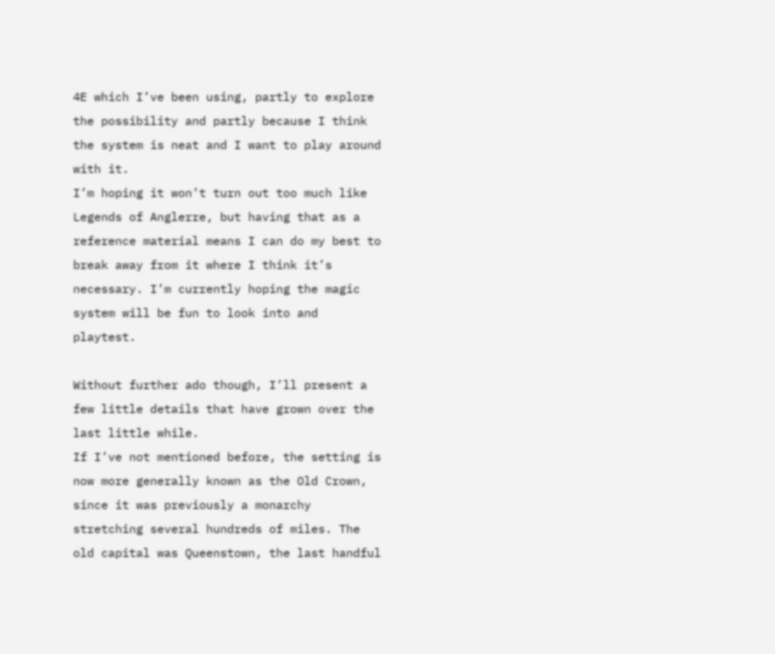4E which I’ve been using, partly to explore the possibility and partly because I think the system is neat and I want to play around with it.
I’m hoping it won’t turn out too much like Legends of Anglerre, but having that as a reference material means I can do my best to break away from it where I think it’s necessary. I’m currently hoping the magic system will be fun to look into and playtest.

Without further ado though, I’ll present a few little details that have grown over the last little while.
If I’ve not mentioned before, the setting is now more generally known as the Old Crown, since it was previously a monarchy stretching several hundreds of miles. The old capital was Queenstown, the last handful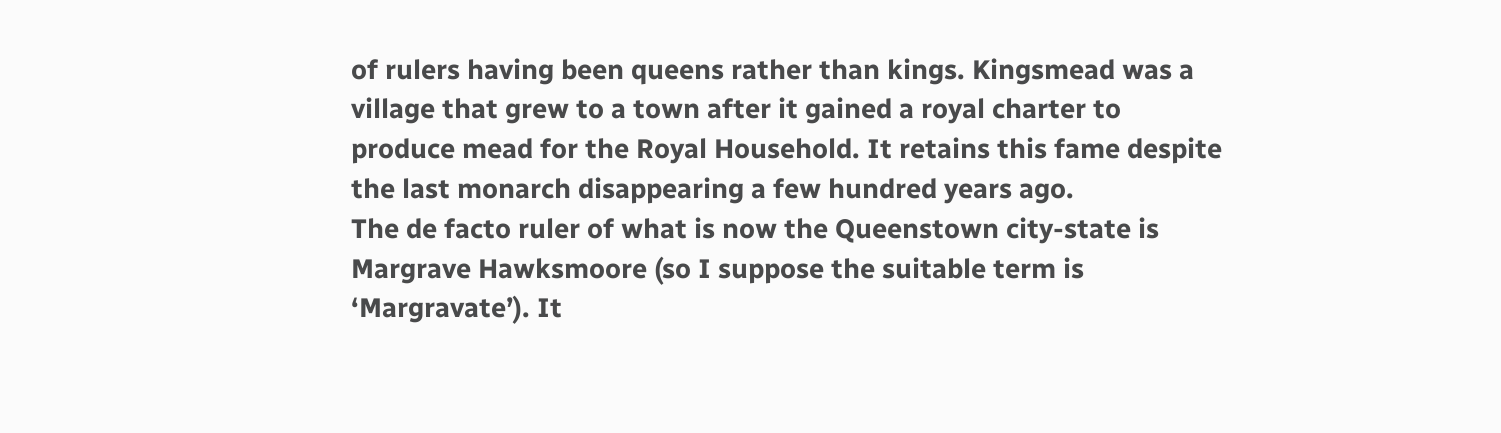of rulers having been queens rather than kings. Kingsmead was a village that grew to a town after it gained a royal charter to produce mead for the Royal Household. It retains this fame despite the last monarch disappearing a few hundred years ago.
The de facto ruler of what is now the Queenstown city-state is Margrave Hawksmoore (so I suppose the suitable term is ‘Margravate’). It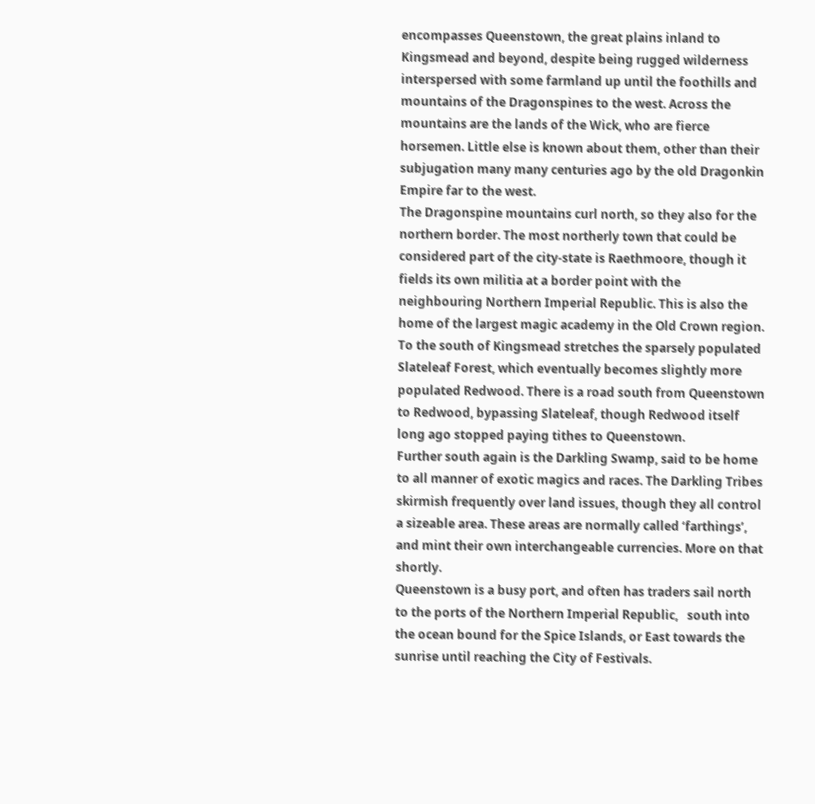encompasses Queenstown, the great plains inland to Kingsmead and beyond, despite being rugged wilderness interspersed with some farmland up until the foothills and mountains of the Dragonspines to the west. Across the mountains are the lands of the Wick, who are fierce horsemen. Little else is known about them, other than their subjugation many many centuries ago by the old Dragonkin Empire far to the west.
The Dragonspine mountains curl north, so they also for the northern border. The most northerly town that could be considered part of the city-state is Raethmoore, though it fields its own militia at a border point with the neighbouring Northern Imperial Republic. This is also the home of the largest magic academy in the Old Crown region.
To the south of Kingsmead stretches the sparsely populated Slateleaf Forest, which eventually becomes slightly more populated Redwood. There is a road south from Queenstown to Redwood, bypassing Slateleaf, though Redwood itself long ago stopped paying tithes to Queenstown.
Further south again is the Darkling Swamp, said to be home to all manner of exotic magics and races. The Darkling Tribes skirmish frequently over land issues, though they all control a sizeable area. These areas are normally called ‘farthings’, and mint their own interchangeable currencies. More on that shortly.
Queenstown is a busy port, and often has traders sail north to the ports of the Northern Imperial Republic,   south into the ocean bound for the Spice Islands, or East towards the sunrise until reaching the City of Festivals.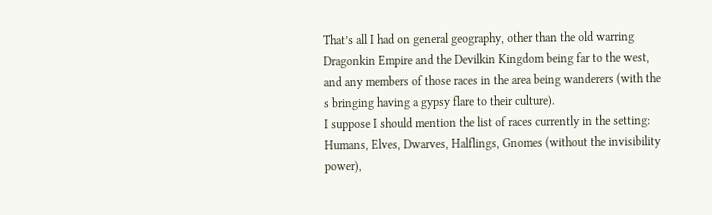That’s all I had on general geography, other than the old warring Dragonkin Empire and the Devilkin Kingdom being far to the west, and any members of those races in the area being wanderers (with the s bringing having a gypsy flare to their culture).
I suppose I should mention the list of races currently in the setting:
Humans, Elves, Dwarves, Halflings, Gnomes (without the invisibility power),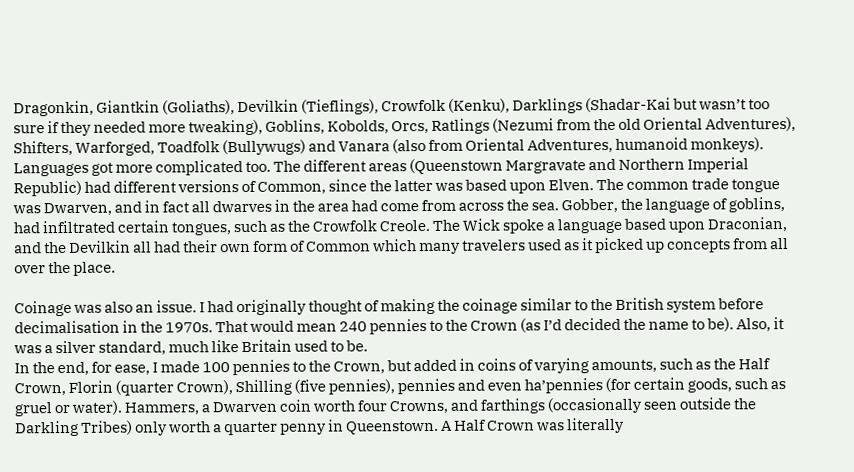Dragonkin, Giantkin (Goliaths), Devilkin (Tieflings), Crowfolk (Kenku), Darklings (Shadar-Kai but wasn’t too sure if they needed more tweaking), Goblins, Kobolds, Orcs, Ratlings (Nezumi from the old Oriental Adventures), Shifters, Warforged, Toadfolk (Bullywugs) and Vanara (also from Oriental Adventures, humanoid monkeys).
Languages got more complicated too. The different areas (Queenstown Margravate and Northern Imperial Republic) had different versions of Common, since the latter was based upon Elven. The common trade tongue was Dwarven, and in fact all dwarves in the area had come from across the sea. Gobber, the language of goblins, had infiltrated certain tongues, such as the Crowfolk Creole. The Wick spoke a language based upon Draconian, and the Devilkin all had their own form of Common which many travelers used as it picked up concepts from all over the place.

Coinage was also an issue. I had originally thought of making the coinage similar to the British system before decimalisation in the 1970s. That would mean 240 pennies to the Crown (as I’d decided the name to be). Also, it was a silver standard, much like Britain used to be.
In the end, for ease, I made 100 pennies to the Crown, but added in coins of varying amounts, such as the Half Crown, Florin (quarter Crown), Shilling (five pennies), pennies and even ha’pennies (for certain goods, such as gruel or water). Hammers, a Dwarven coin worth four Crowns, and farthings (occasionally seen outside the Darkling Tribes) only worth a quarter penny in Queenstown. A Half Crown was literally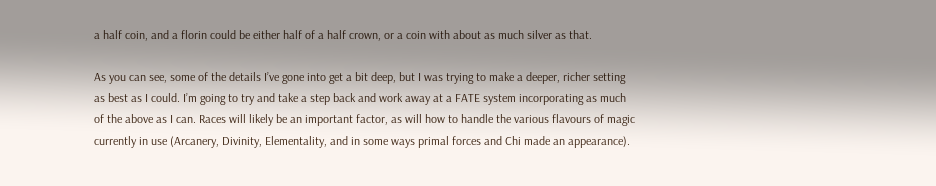a half coin, and a florin could be either half of a half crown, or a coin with about as much silver as that.

As you can see, some of the details I’ve gone into get a bit deep, but I was trying to make a deeper, richer setting as best as I could. I’m going to try and take a step back and work away at a FATE system incorporating as much of the above as I can. Races will likely be an important factor, as will how to handle the various flavours of magic currently in use (Arcanery, Divinity, Elementality, and in some ways primal forces and Chi made an appearance).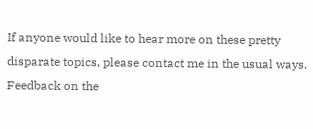If anyone would like to hear more on these pretty disparate topics, please contact me in the usual ways. Feedback on the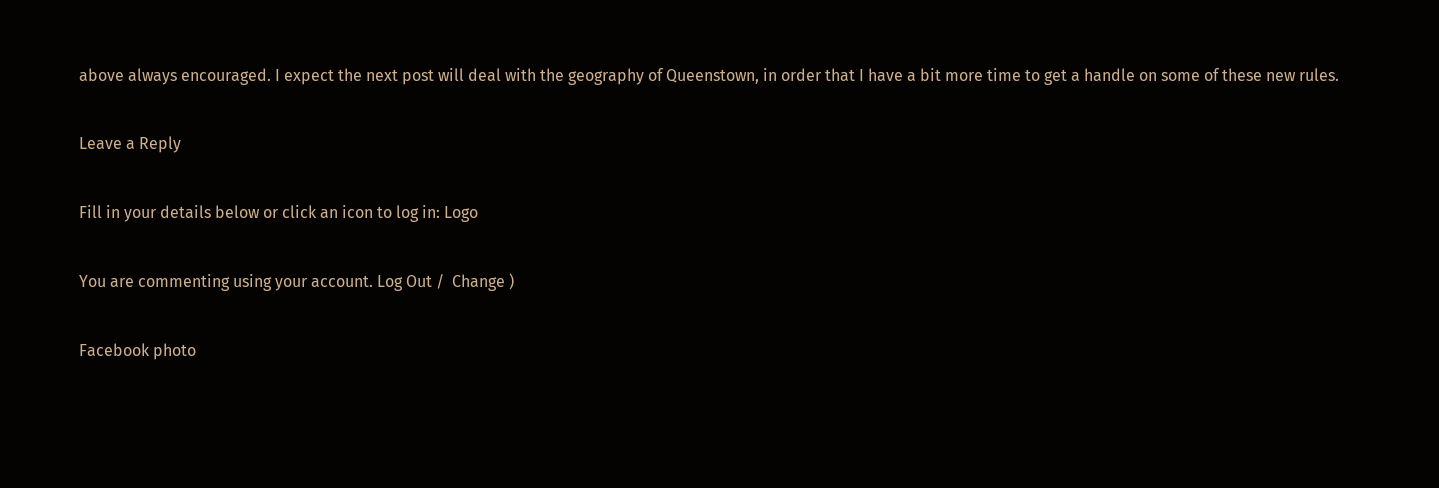above always encouraged. I expect the next post will deal with the geography of Queenstown, in order that I have a bit more time to get a handle on some of these new rules.

Leave a Reply

Fill in your details below or click an icon to log in: Logo

You are commenting using your account. Log Out /  Change )

Facebook photo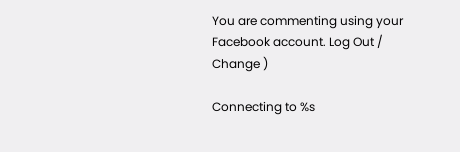You are commenting using your Facebook account. Log Out /  Change )

Connecting to %s